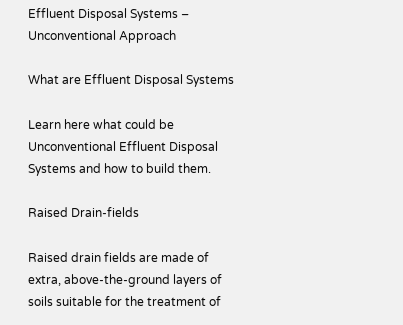Effluent Disposal Systems – Unconventional Approach

What are Effluent Disposal Systems

Learn here what could be Unconventional Effluent Disposal Systems and how to build them.

Raised Drain-fields

Raised drain fields are made of extra, above-the-ground layers of soils suitable for the treatment of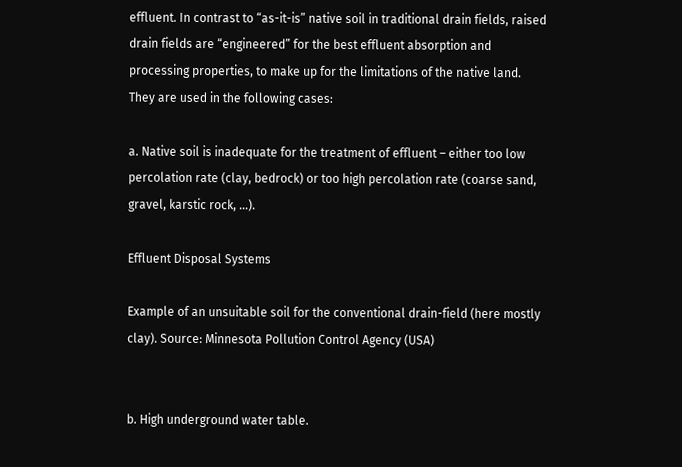effluent. In contrast to “as-it-is” native soil in traditional drain fields, raised drain fields are “engineered” for the best effluent absorption and processing properties, to make up for the limitations of the native land. They are used in the following cases:

a. Native soil is inadequate for the treatment of effluent – either too low percolation rate (clay, bedrock) or too high percolation rate (coarse sand, gravel, karstic rock, …).

Effluent Disposal Systems

Example of an unsuitable soil for the conventional drain-field (here mostly clay). Source: Minnesota Pollution Control Agency (USA)


b. High underground water table.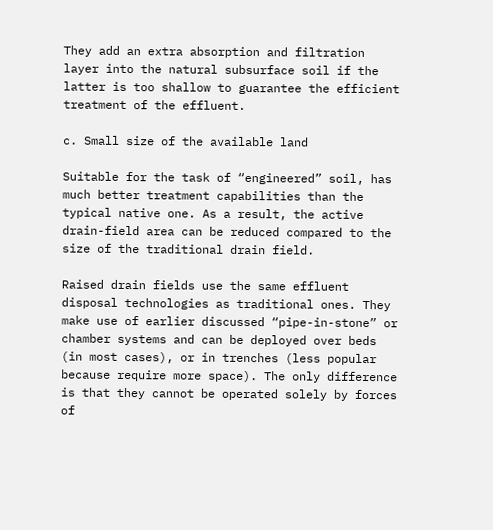They add an extra absorption and filtration layer into the natural subsurface soil if the latter is too shallow to guarantee the efficient treatment of the effluent.

c. Small size of the available land

Suitable for the task of “engineered” soil, has much better treatment capabilities than the typical native one. As a result, the active drain-field area can be reduced compared to the size of the traditional drain field.

Raised drain fields use the same effluent disposal technologies as traditional ones. They make use of earlier discussed “pipe-in-stone” or chamber systems and can be deployed over beds (in most cases), or in trenches (less popular because require more space). The only difference is that they cannot be operated solely by forces of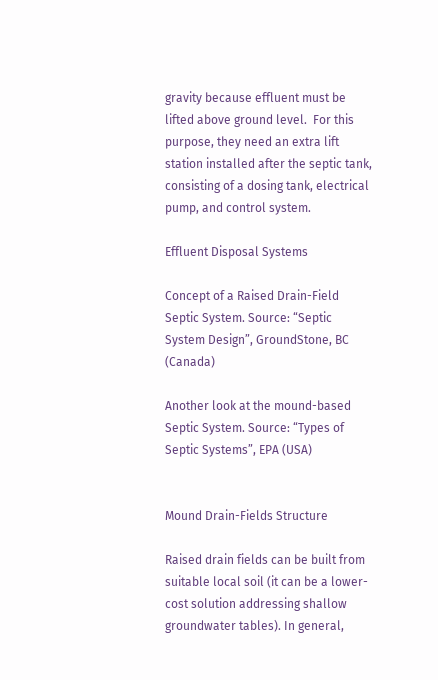gravity because effluent must be lifted above ground level.  For this purpose, they need an extra lift station installed after the septic tank, consisting of a dosing tank, electrical pump, and control system.

Effluent Disposal Systems

Concept of a Raised Drain-Field Septic System. Source: “Septic System Design”, GroundStone, BC (Canada)

Another look at the mound-based Septic System. Source: “Types of Septic Systems”, EPA (USA)


Mound Drain-Fields Structure

Raised drain fields can be built from suitable local soil (it can be a lower-cost solution addressing shallow groundwater tables). In general,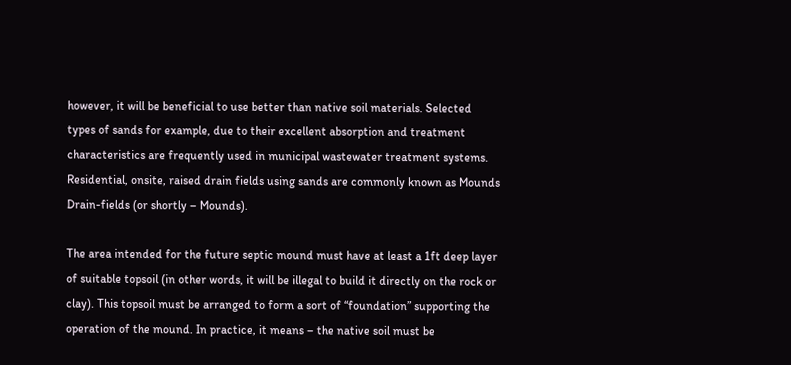however, it will be beneficial to use better than native soil materials. Selected types of sands for example, due to their excellent absorption and treatment characteristics are frequently used in municipal wastewater treatment systems. Residential, onsite, raised drain fields using sands are commonly known as Mounds Drain-fields (or shortly – Mounds).

The area intended for the future septic mound must have at least a 1ft deep layer of suitable topsoil (in other words, it will be illegal to build it directly on the rock or clay). This topsoil must be arranged to form a sort of “foundation” supporting the operation of the mound. In practice, it means – the native soil must be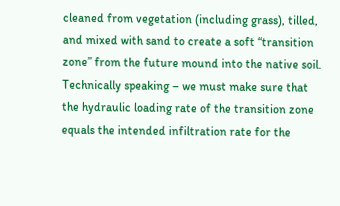cleaned from vegetation (including grass), tilled, and mixed with sand to create a soft “transition zone” from the future mound into the native soil. Technically speaking – we must make sure that the hydraulic loading rate of the transition zone equals the intended infiltration rate for the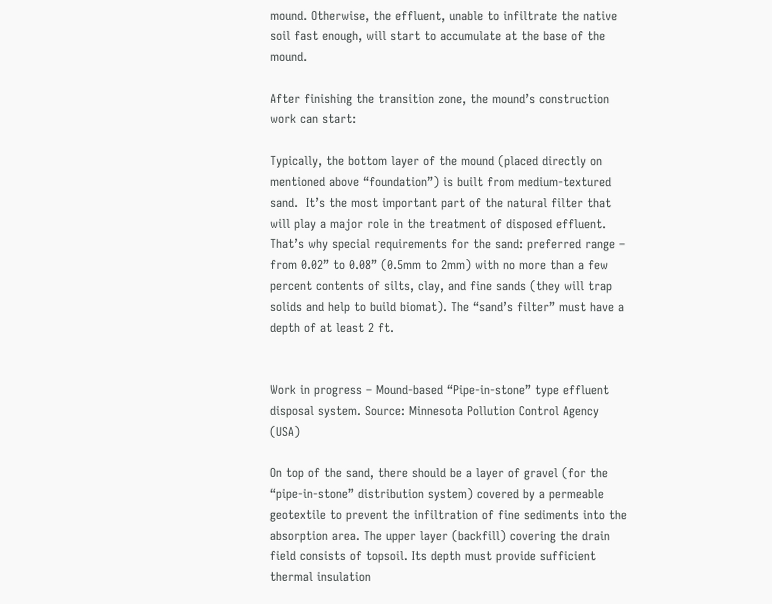mound. Otherwise, the effluent, unable to infiltrate the native soil fast enough, will start to accumulate at the base of the mound.

After finishing the transition zone, the mound’s construction work can start:

Typically, the bottom layer of the mound (placed directly on mentioned above “foundation”) is built from medium-textured sand.  It’s the most important part of the natural filter that will play a major role in the treatment of disposed effluent. That’s why special requirements for the sand: preferred range – from 0.02” to 0.08” (0.5mm to 2mm) with no more than a few percent contents of silts, clay, and fine sands (they will trap solids and help to build biomat). The “sand’s filter” must have a depth of at least 2 ft.


Work in progress – Mound-based “Pipe-in-stone” type effluent disposal system. Source: Minnesota Pollution Control Agency (USA)

On top of the sand, there should be a layer of gravel (for the “pipe-in-stone” distribution system) covered by a permeable geotextile to prevent the infiltration of fine sediments into the absorption area. The upper layer (backfill) covering the drain field consists of topsoil. Its depth must provide sufficient thermal insulation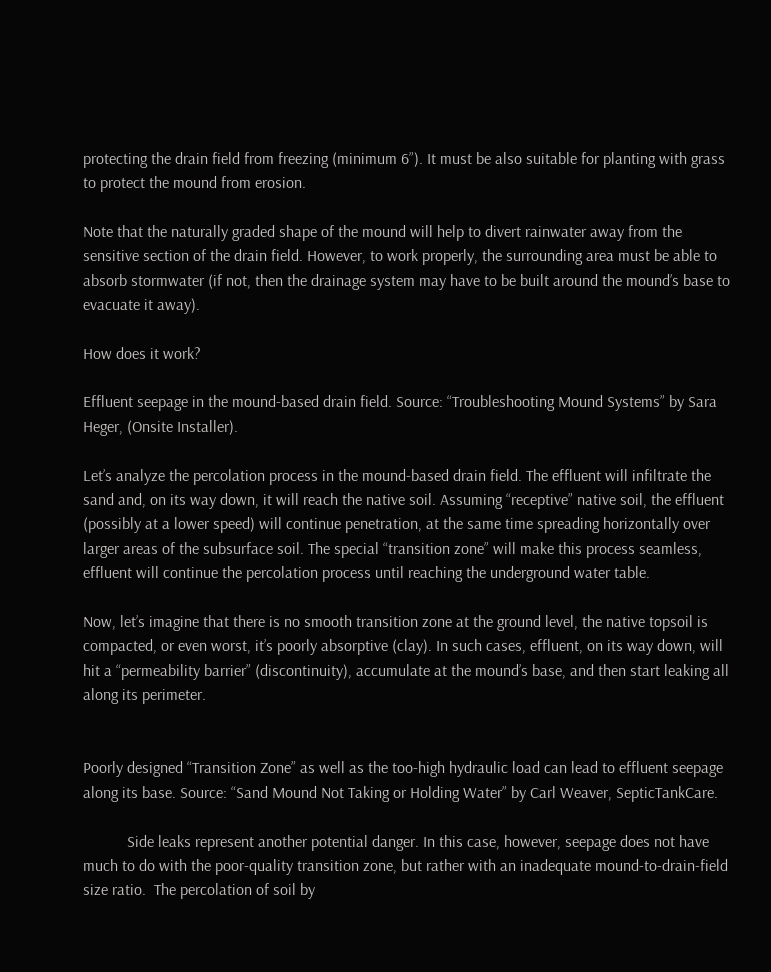protecting the drain field from freezing (minimum 6”). It must be also suitable for planting with grass to protect the mound from erosion.

Note that the naturally graded shape of the mound will help to divert rainwater away from the sensitive section of the drain field. However, to work properly, the surrounding area must be able to absorb stormwater (if not, then the drainage system may have to be built around the mound’s base to evacuate it away).

How does it work?

Effluent seepage in the mound-based drain field. Source: “Troubleshooting Mound Systems” by Sara Heger, (Onsite Installer).

Let’s analyze the percolation process in the mound-based drain field. The effluent will infiltrate the sand and, on its way down, it will reach the native soil. Assuming “receptive” native soil, the effluent (possibly at a lower speed) will continue penetration, at the same time spreading horizontally over larger areas of the subsurface soil. The special “transition zone” will make this process seamless, effluent will continue the percolation process until reaching the underground water table.

Now, let’s imagine that there is no smooth transition zone at the ground level, the native topsoil is compacted, or even worst, it’s poorly absorptive (clay). In such cases, effluent, on its way down, will hit a “permeability barrier” (discontinuity), accumulate at the mound’s base, and then start leaking all along its perimeter.


Poorly designed “Transition Zone” as well as the too-high hydraulic load can lead to effluent seepage along its base. Source: “Sand Mound Not Taking or Holding Water” by Carl Weaver, SepticTankCare.

           Side leaks represent another potential danger. In this case, however, seepage does not have much to do with the poor-quality transition zone, but rather with an inadequate mound-to-drain-field size ratio.  The percolation of soil by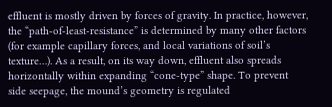effluent is mostly driven by forces of gravity. In practice, however, the “path-of-least-resistance” is determined by many other factors (for example capillary forces, and local variations of soil’s texture…). As a result, on its way down, effluent also spreads horizontally within expanding “cone-type” shape. To prevent side seepage, the mound’s geometry is regulated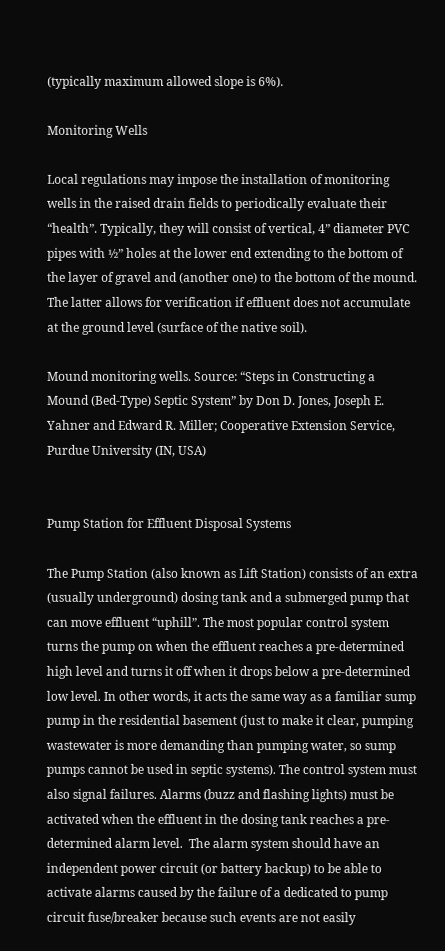(typically maximum allowed slope is 6%).

Monitoring Wells

Local regulations may impose the installation of monitoring wells in the raised drain fields to periodically evaluate their “health”. Typically, they will consist of vertical, 4” diameter PVC pipes with ½” holes at the lower end extending to the bottom of the layer of gravel and (another one) to the bottom of the mound. The latter allows for verification if effluent does not accumulate at the ground level (surface of the native soil).

Mound monitoring wells. Source: “Steps in Constructing a Mound (Bed-Type) Septic System” by Don D. Jones, Joseph E. Yahner and Edward R. Miller; Cooperative Extension Service, Purdue University (IN, USA)


Pump Station for Effluent Disposal Systems

The Pump Station (also known as Lift Station) consists of an extra (usually underground) dosing tank and a submerged pump that can move effluent “uphill”. The most popular control system turns the pump on when the effluent reaches a pre-determined high level and turns it off when it drops below a pre-determined low level. In other words, it acts the same way as a familiar sump pump in the residential basement (just to make it clear, pumping wastewater is more demanding than pumping water, so sump pumps cannot be used in septic systems). The control system must also signal failures. Alarms (buzz and flashing lights) must be activated when the effluent in the dosing tank reaches a pre-determined alarm level.  The alarm system should have an independent power circuit (or battery backup) to be able to activate alarms caused by the failure of a dedicated to pump circuit fuse/breaker because such events are not easily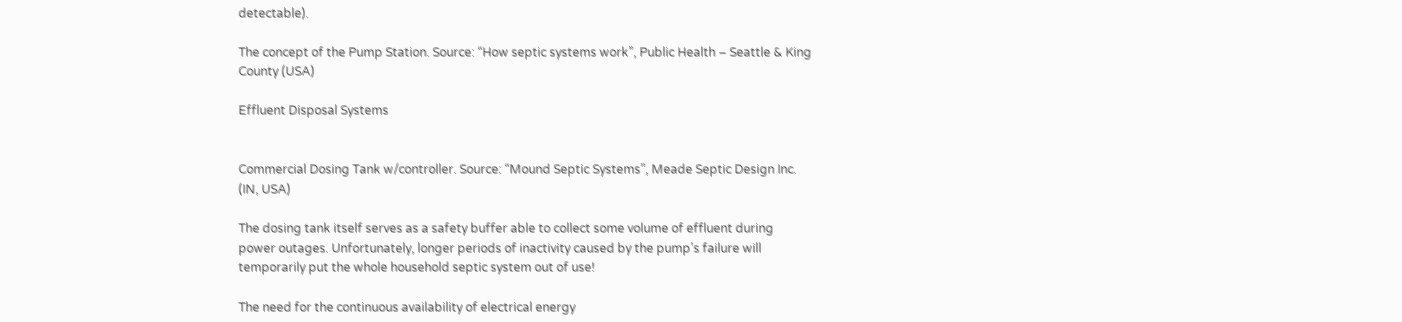detectable).

The concept of the Pump Station. Source: “How septic systems work”, Public Health – Seattle & King County (USA)

Effluent Disposal Systems


Commercial Dosing Tank w/controller. Source: “Mound Septic Systems”, Meade Septic Design Inc. (IN, USA)

The dosing tank itself serves as a safety buffer able to collect some volume of effluent during power outages. Unfortunately, longer periods of inactivity caused by the pump’s failure will temporarily put the whole household septic system out of use!

The need for the continuous availability of electrical energy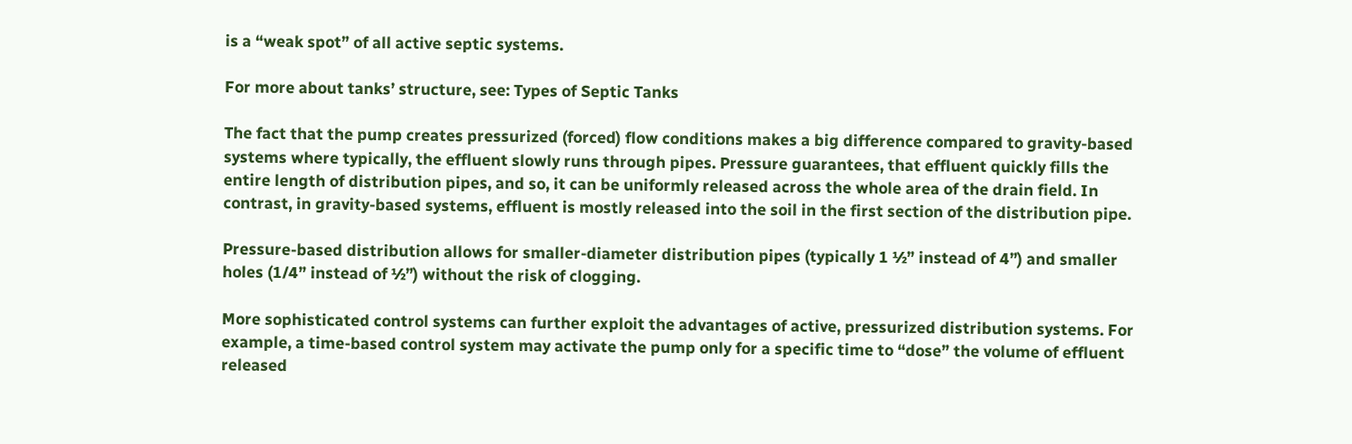is a “weak spot” of all active septic systems.

For more about tanks’ structure, see: Types of Septic Tanks

The fact that the pump creates pressurized (forced) flow conditions makes a big difference compared to gravity-based systems where typically, the effluent slowly runs through pipes. Pressure guarantees, that effluent quickly fills the entire length of distribution pipes, and so, it can be uniformly released across the whole area of the drain field. In contrast, in gravity-based systems, effluent is mostly released into the soil in the first section of the distribution pipe.

Pressure-based distribution allows for smaller-diameter distribution pipes (typically 1 ½” instead of 4”) and smaller holes (1/4” instead of ½”) without the risk of clogging.

More sophisticated control systems can further exploit the advantages of active, pressurized distribution systems. For example, a time-based control system may activate the pump only for a specific time to “dose” the volume of effluent released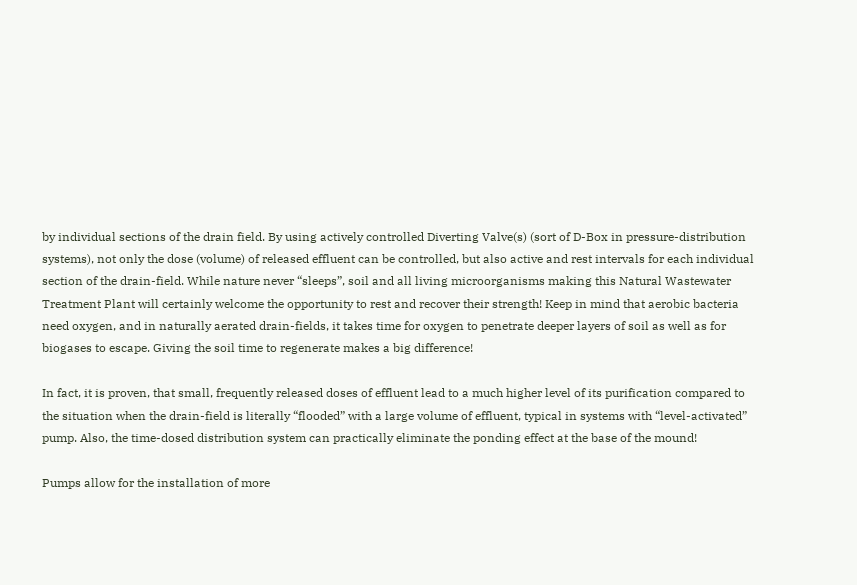by individual sections of the drain field. By using actively controlled Diverting Valve(s) (sort of D-Box in pressure-distribution systems), not only the dose (volume) of released effluent can be controlled, but also active and rest intervals for each individual section of the drain-field. While nature never “sleeps”, soil and all living microorganisms making this Natural Wastewater Treatment Plant will certainly welcome the opportunity to rest and recover their strength! Keep in mind that aerobic bacteria need oxygen, and in naturally aerated drain-fields, it takes time for oxygen to penetrate deeper layers of soil as well as for biogases to escape. Giving the soil time to regenerate makes a big difference!

In fact, it is proven, that small, frequently released doses of effluent lead to a much higher level of its purification compared to the situation when the drain-field is literally “flooded” with a large volume of effluent, typical in systems with “level-activated” pump. Also, the time-dosed distribution system can practically eliminate the ponding effect at the base of the mound!

Pumps allow for the installation of more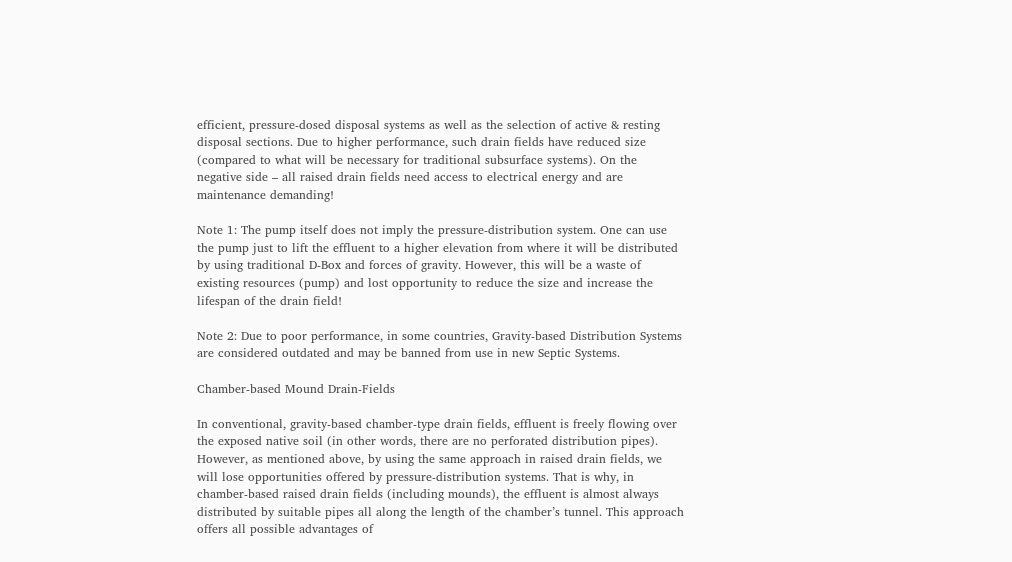efficient, pressure-dosed disposal systems as well as the selection of active & resting disposal sections. Due to higher performance, such drain fields have reduced size (compared to what will be necessary for traditional subsurface systems). On the negative side – all raised drain fields need access to electrical energy and are maintenance demanding!

Note 1: The pump itself does not imply the pressure-distribution system. One can use the pump just to lift the effluent to a higher elevation from where it will be distributed by using traditional D-Box and forces of gravity. However, this will be a waste of existing resources (pump) and lost opportunity to reduce the size and increase the lifespan of the drain field!

Note 2: Due to poor performance, in some countries, Gravity-based Distribution Systems are considered outdated and may be banned from use in new Septic Systems.

Chamber-based Mound Drain-Fields

In conventional, gravity-based chamber-type drain fields, effluent is freely flowing over the exposed native soil (in other words, there are no perforated distribution pipes).  However, as mentioned above, by using the same approach in raised drain fields, we will lose opportunities offered by pressure-distribution systems. That is why, in chamber-based raised drain fields (including mounds), the effluent is almost always distributed by suitable pipes all along the length of the chamber’s tunnel. This approach offers all possible advantages of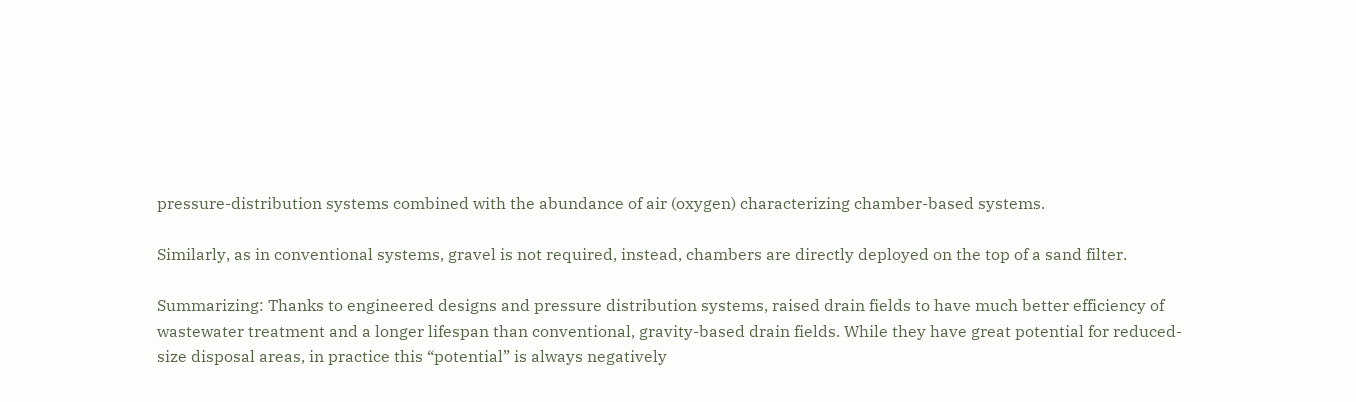pressure-distribution systems combined with the abundance of air (oxygen) characterizing chamber-based systems.

Similarly, as in conventional systems, gravel is not required, instead, chambers are directly deployed on the top of a sand filter.

Summarizing: Thanks to engineered designs and pressure distribution systems, raised drain fields to have much better efficiency of wastewater treatment and a longer lifespan than conventional, gravity-based drain fields. While they have great potential for reduced-size disposal areas, in practice this “potential” is always negatively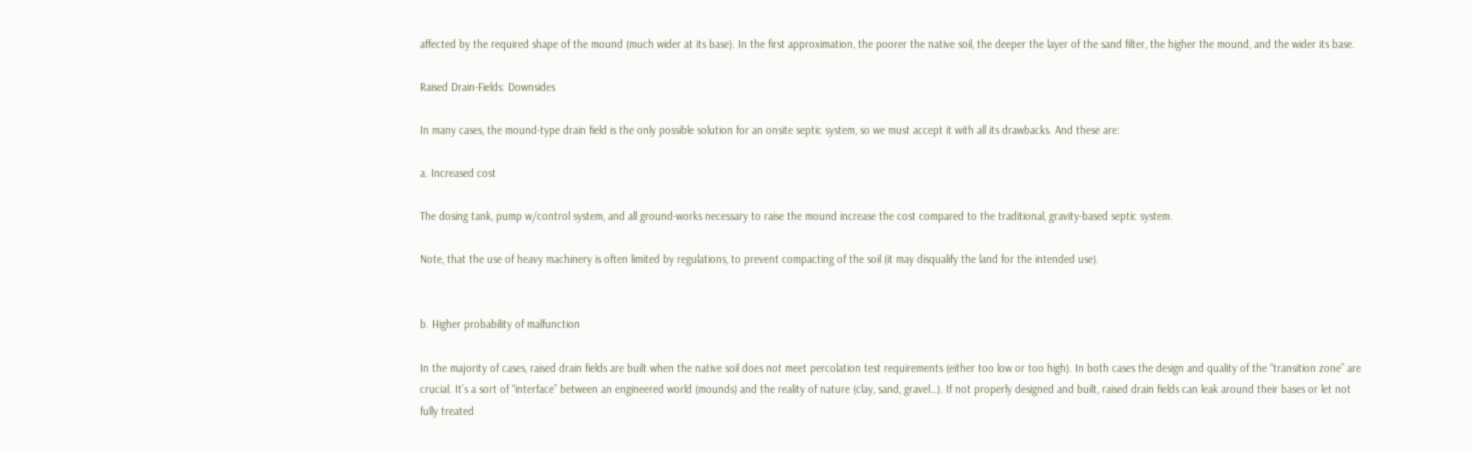affected by the required shape of the mound (much wider at its base). In the first approximation, the poorer the native soil, the deeper the layer of the sand filter, the higher the mound, and the wider its base.

Raised Drain-Fields: Downsides

In many cases, the mound-type drain field is the only possible solution for an onsite septic system, so we must accept it with all its drawbacks. And these are:

a. Increased cost

The dosing tank, pump w/control system, and all ground-works necessary to raise the mound increase the cost compared to the traditional, gravity-based septic system.

Note, that the use of heavy machinery is often limited by regulations, to prevent compacting of the soil (it may disqualify the land for the intended use).


b. Higher probability of malfunction

In the majority of cases, raised drain fields are built when the native soil does not meet percolation test requirements (either too low or too high). In both cases the design and quality of the “transition zone” are crucial. It’s a sort of “interface” between an engineered world (mounds) and the reality of nature (clay, sand, gravel…). If not properly designed and built, raised drain fields can leak around their bases or let not fully treated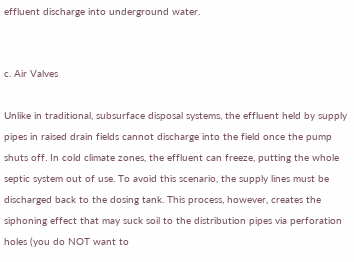effluent discharge into underground water.


c. Air Valves

Unlike in traditional, subsurface disposal systems, the effluent held by supply pipes in raised drain fields cannot discharge into the field once the pump shuts off. In cold climate zones, the effluent can freeze, putting the whole septic system out of use. To avoid this scenario, the supply lines must be discharged back to the dosing tank. This process, however, creates the siphoning effect that may suck soil to the distribution pipes via perforation holes (you do NOT want to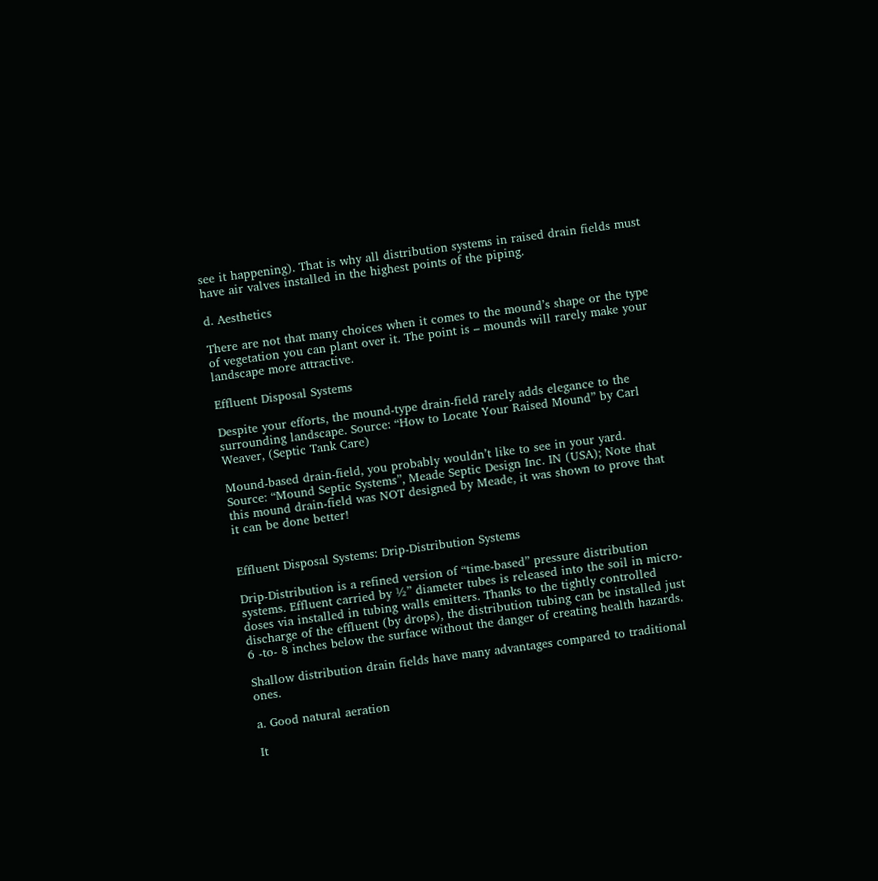see it happening). That is why all distribution systems in raised drain fields must have air valves installed in the highest points of the piping.

d. Aesthetics

There are not that many choices when it comes to the mound’s shape or the type of vegetation you can plant over it. The point is – mounds will rarely make your landscape more attractive.

Effluent Disposal Systems

Despite your efforts, the mound-type drain-field rarely adds elegance to the surrounding landscape. Source: “How to Locate Your Raised Mound” by Carl Weaver, (Septic Tank Care)

Mound-based drain-field, you probably wouldn’t like to see in your yard.  Source: “Mound Septic Systems”, Meade Septic Design Inc. IN (USA); Note that this mound drain-field was NOT designed by Meade, it was shown to prove that it can be done better!


Effluent Disposal Systems: Drip-Distribution Systems

Drip-Distribution is a refined version of “time-based” pressure distribution systems. Effluent carried by ½” diameter tubes is released into the soil in micro-doses via installed in tubing walls emitters. Thanks to the tightly controlled discharge of the effluent (by drops), the distribution tubing can be installed just 6 -to- 8 inches below the surface without the danger of creating health hazards.

Shallow distribution drain fields have many advantages compared to traditional ones.

a. Good natural aeration

It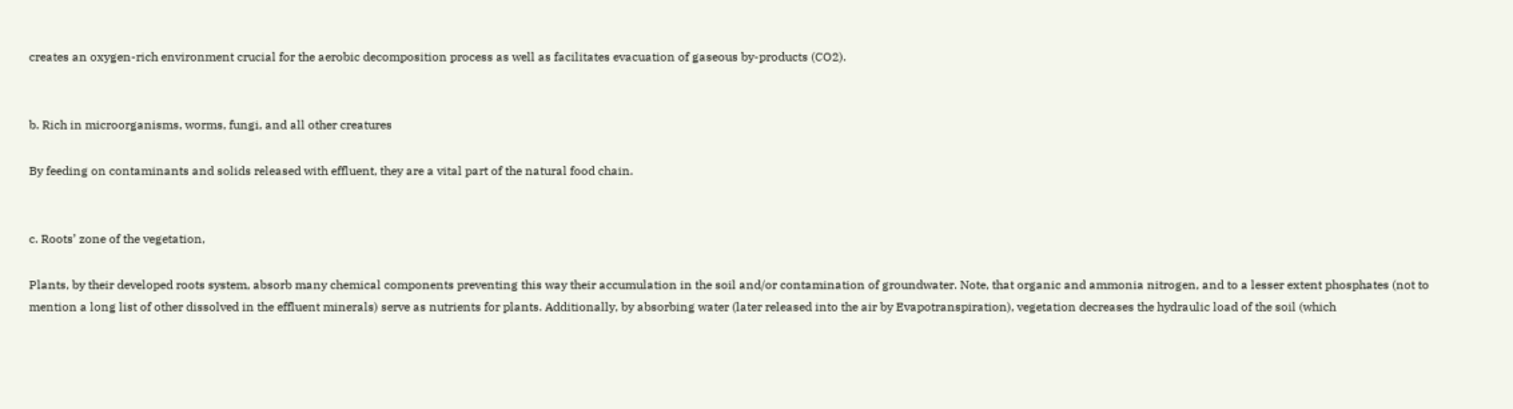creates an oxygen-rich environment crucial for the aerobic decomposition process as well as facilitates evacuation of gaseous by-products (CO2).


b. Rich in microorganisms, worms, fungi, and all other creatures

By feeding on contaminants and solids released with effluent, they are a vital part of the natural food chain.


c. Roots’ zone of the vegetation,

Plants, by their developed roots system, absorb many chemical components preventing this way their accumulation in the soil and/or contamination of groundwater. Note, that organic and ammonia nitrogen, and to a lesser extent phosphates (not to mention a long list of other dissolved in the effluent minerals) serve as nutrients for plants. Additionally, by absorbing water (later released into the air by Evapotranspiration), vegetation decreases the hydraulic load of the soil (which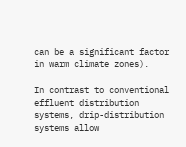can be a significant factor in warm climate zones).

In contrast to conventional effluent distribution systems, drip-distribution systems allow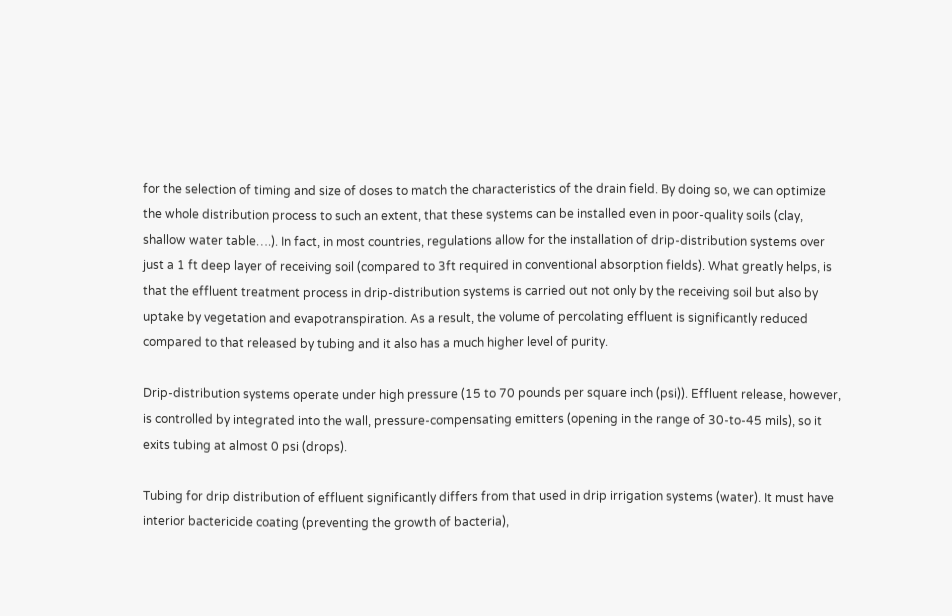for the selection of timing and size of doses to match the characteristics of the drain field. By doing so, we can optimize the whole distribution process to such an extent, that these systems can be installed even in poor-quality soils (clay, shallow water table….). In fact, in most countries, regulations allow for the installation of drip-distribution systems over just a 1 ft deep layer of receiving soil (compared to 3ft required in conventional absorption fields). What greatly helps, is that the effluent treatment process in drip-distribution systems is carried out not only by the receiving soil but also by uptake by vegetation and evapotranspiration. As a result, the volume of percolating effluent is significantly reduced compared to that released by tubing and it also has a much higher level of purity.

Drip-distribution systems operate under high pressure (15 to 70 pounds per square inch (psi)). Effluent release, however, is controlled by integrated into the wall, pressure-compensating emitters (opening in the range of 30-to-45 mils), so it exits tubing at almost 0 psi (drops).

Tubing for drip distribution of effluent significantly differs from that used in drip irrigation systems (water). It must have interior bactericide coating (preventing the growth of bacteria),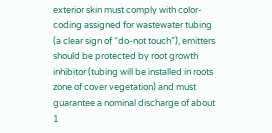exterior skin must comply with color-coding assigned for wastewater tubing (a clear sign of “do-not touch”), emitters should be protected by root growth inhibitor (tubing will be installed in roots zone of cover vegetation) and must guarantee a nominal discharge of about 1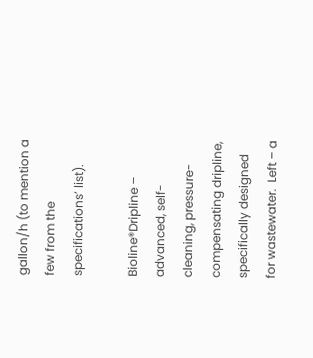gallon/h (to mention a few from the specifications’ list).

Bioline®Dripline – advanced, self-cleaning, pressure-compensating dripline, specifically designed for wastewater.  Left – a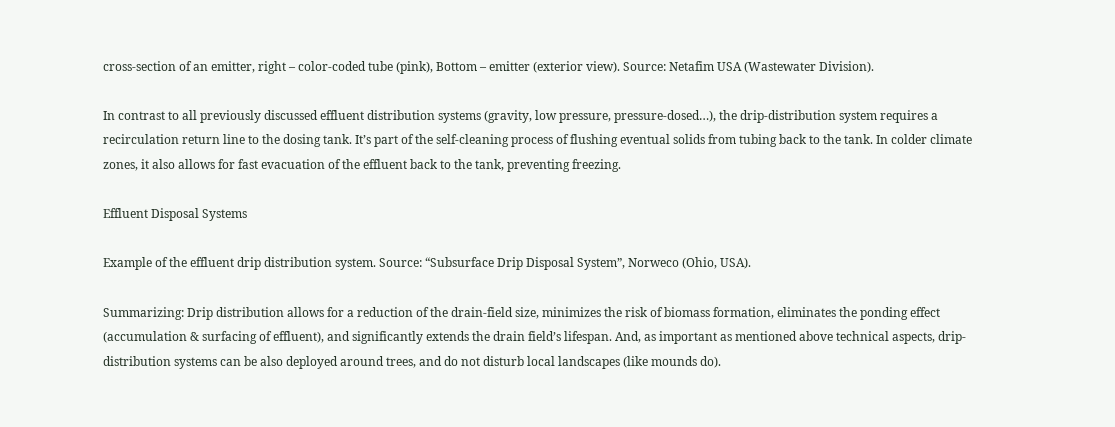cross-section of an emitter, right – color-coded tube (pink), Bottom – emitter (exterior view). Source: Netafim USA (Wastewater Division).

In contrast to all previously discussed effluent distribution systems (gravity, low pressure, pressure-dosed…), the drip-distribution system requires a recirculation return line to the dosing tank. It’s part of the self-cleaning process of flushing eventual solids from tubing back to the tank. In colder climate zones, it also allows for fast evacuation of the effluent back to the tank, preventing freezing.

Effluent Disposal Systems

Example of the effluent drip distribution system. Source: “Subsurface Drip Disposal System”, Norweco (Ohio, USA).

Summarizing: Drip distribution allows for a reduction of the drain-field size, minimizes the risk of biomass formation, eliminates the ponding effect (accumulation & surfacing of effluent), and significantly extends the drain field’s lifespan. And, as important as mentioned above technical aspects, drip-distribution systems can be also deployed around trees, and do not disturb local landscapes (like mounds do).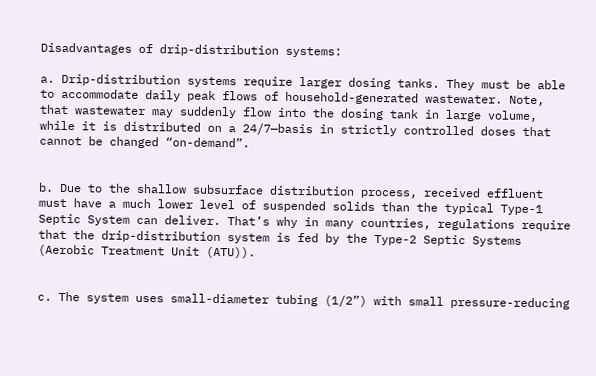Disadvantages of drip-distribution systems:

a. Drip-distribution systems require larger dosing tanks. They must be able to accommodate daily peak flows of household-generated wastewater. Note, that wastewater may suddenly flow into the dosing tank in large volume, while it is distributed on a 24/7—basis in strictly controlled doses that cannot be changed “on-demand”.


b. Due to the shallow subsurface distribution process, received effluent must have a much lower level of suspended solids than the typical Type-1 Septic System can deliver. That’s why in many countries, regulations require that the drip-distribution system is fed by the Type-2 Septic Systems (Aerobic Treatment Unit (ATU)).


c. The system uses small-diameter tubing (1/2”) with small pressure-reducing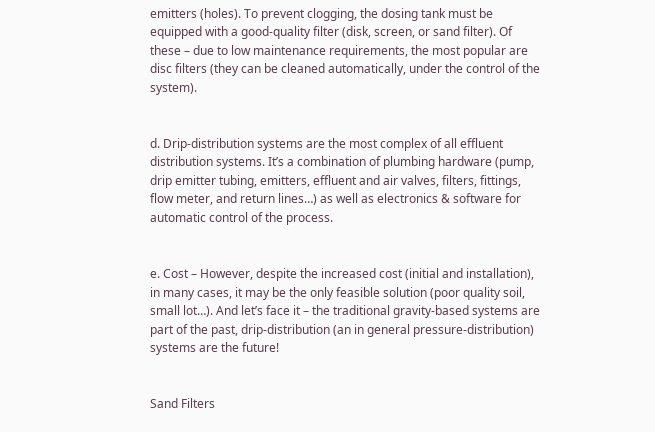emitters (holes). To prevent clogging, the dosing tank must be equipped with a good-quality filter (disk, screen, or sand filter). Of these – due to low maintenance requirements, the most popular are disc filters (they can be cleaned automatically, under the control of the system).


d. Drip-distribution systems are the most complex of all effluent distribution systems. It’s a combination of plumbing hardware (pump, drip emitter tubing, emitters, effluent and air valves, filters, fittings, flow meter, and return lines…) as well as electronics & software for automatic control of the process.


e. Cost – However, despite the increased cost (initial and installation), in many cases, it may be the only feasible solution (poor quality soil, small lot…). And let’s face it – the traditional gravity-based systems are part of the past, drip-distribution (an in general pressure-distribution) systems are the future!


Sand Filters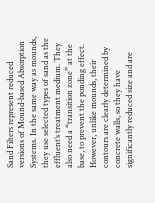Sand Filters represent reduced versions of Mound-based Absorption Systems. In the same way as mounds, they use selected types of sand as the effluent’s treatment medium. They also need a “transition zone” at the base, to prevent the ponding effect. However, unlike mounds, their contours are clearly determined by concrete walls, so they have significantly reduced size and are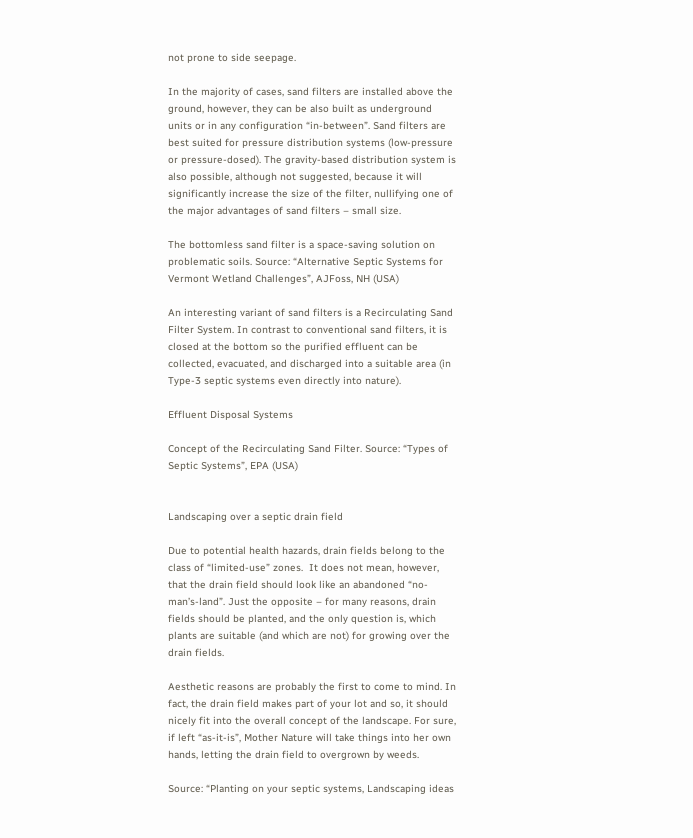not prone to side seepage.

In the majority of cases, sand filters are installed above the ground, however, they can be also built as underground units or in any configuration “in-between”. Sand filters are best suited for pressure distribution systems (low-pressure or pressure-dosed). The gravity-based distribution system is also possible, although not suggested, because it will significantly increase the size of the filter, nullifying one of the major advantages of sand filters – small size.

The bottomless sand filter is a space-saving solution on problematic soils. Source: “Alternative Septic Systems for Vermont Wetland Challenges”, AJFoss, NH (USA)

An interesting variant of sand filters is a Recirculating Sand Filter System. In contrast to conventional sand filters, it is closed at the bottom so the purified effluent can be collected, evacuated, and discharged into a suitable area (in Type-3 septic systems even directly into nature).

Effluent Disposal Systems

Concept of the Recirculating Sand Filter. Source: “Types of Septic Systems”, EPA (USA)


Landscaping over a septic drain field

Due to potential health hazards, drain fields belong to the class of “limited-use” zones.  It does not mean, however, that the drain field should look like an abandoned “no-man’s-land”. Just the opposite – for many reasons, drain fields should be planted, and the only question is, which plants are suitable (and which are not) for growing over the drain fields.

Aesthetic reasons are probably the first to come to mind. In fact, the drain field makes part of your lot and so, it should nicely fit into the overall concept of the landscape. For sure, if left “as-it-is”, Mother Nature will take things into her own hands, letting the drain field to overgrown by weeds.

Source: “Planting on your septic systems, Landscaping ideas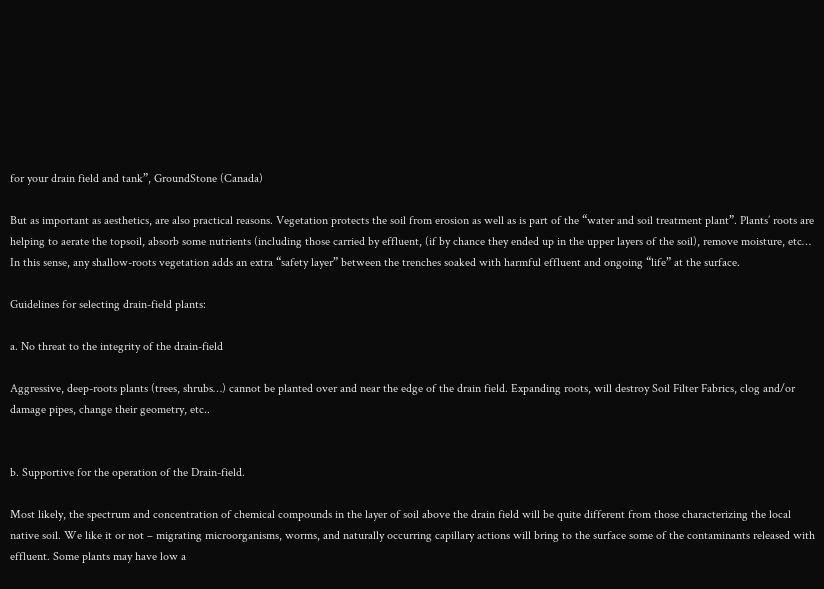for your drain field and tank”, GroundStone (Canada)

But as important as aesthetics, are also practical reasons. Vegetation protects the soil from erosion as well as is part of the “water and soil treatment plant”. Plants’ roots are helping to aerate the topsoil, absorb some nutrients (including those carried by effluent, (if by chance they ended up in the upper layers of the soil), remove moisture, etc… In this sense, any shallow-roots vegetation adds an extra “safety layer” between the trenches soaked with harmful effluent and ongoing “life” at the surface.

Guidelines for selecting drain-field plants:

a. No threat to the integrity of the drain-field

Aggressive, deep-roots plants (trees, shrubs…) cannot be planted over and near the edge of the drain field. Expanding roots, will destroy Soil Filter Fabrics, clog and/or damage pipes, change their geometry, etc..


b. Supportive for the operation of the Drain-field.

Most likely, the spectrum and concentration of chemical compounds in the layer of soil above the drain field will be quite different from those characterizing the local native soil. We like it or not – migrating microorganisms, worms, and naturally occurring capillary actions will bring to the surface some of the contaminants released with effluent. Some plants may have low a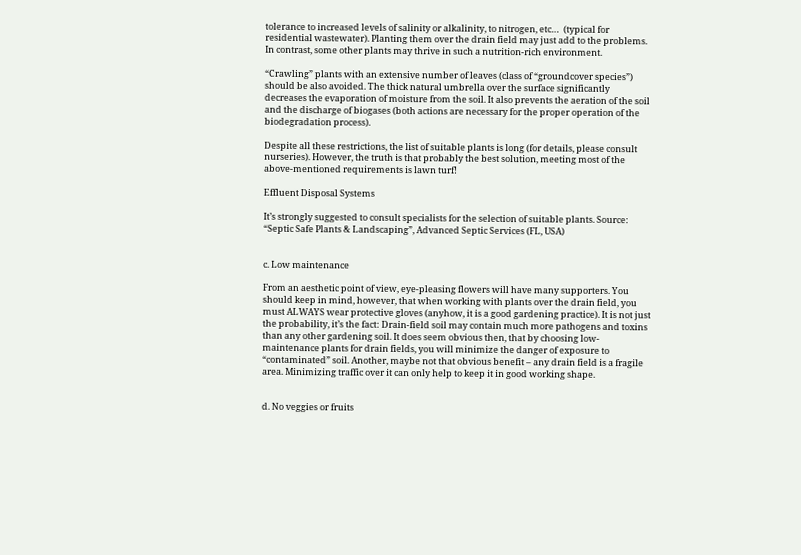tolerance to increased levels of salinity or alkalinity, to nitrogen, etc…  (typical for residential wastewater). Planting them over the drain field may just add to the problems. In contrast, some other plants may thrive in such a nutrition-rich environment.

“Crawling” plants with an extensive number of leaves (class of “groundcover species”) should be also avoided. The thick natural umbrella over the surface significantly decreases the evaporation of moisture from the soil. It also prevents the aeration of the soil and the discharge of biogases (both actions are necessary for the proper operation of the biodegradation process).

Despite all these restrictions, the list of suitable plants is long (for details, please consult nurseries). However, the truth is that probably the best solution, meeting most of the above-mentioned requirements is lawn turf!

Effluent Disposal Systems

It’s strongly suggested to consult specialists for the selection of suitable plants. Source: “Septic Safe Plants & Landscaping”, Advanced Septic Services (FL, USA)


c. Low maintenance

From an aesthetic point of view, eye-pleasing flowers will have many supporters. You should keep in mind, however, that when working with plants over the drain field, you must ALWAYS wear protective gloves (anyhow, it is a good gardening practice). It is not just the probability, it’s the fact: Drain-field soil may contain much more pathogens and toxins than any other gardening soil. It does seem obvious then, that by choosing low-maintenance plants for drain fields, you will minimize the danger of exposure to “contaminated” soil. Another, maybe not that obvious benefit – any drain field is a fragile area. Minimizing traffic over it can only help to keep it in good working shape.


d. No veggies or fruits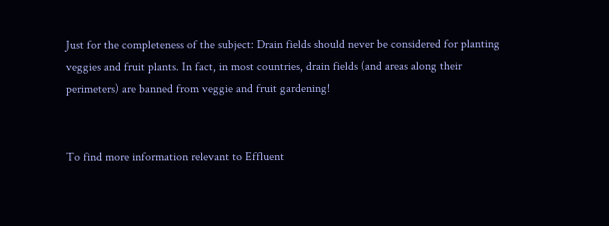Just for the completeness of the subject: Drain fields should never be considered for planting veggies and fruit plants. In fact, in most countries, drain fields (and areas along their perimeters) are banned from veggie and fruit gardening!


To find more information relevant to Effluent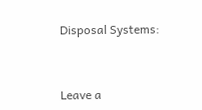Disposal Systems:



Leave a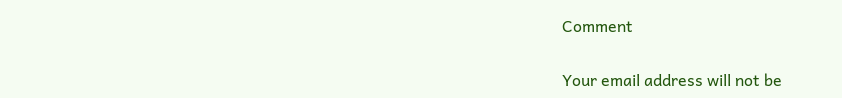Comment

Your email address will not be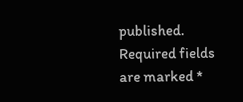published. Required fields are marked *